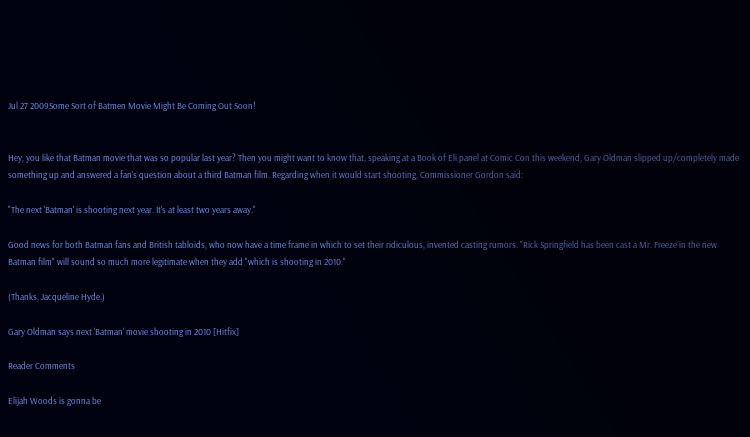Jul 27 2009Some Sort of Batmen Movie Might Be Coming Out Soon!


Hey, you like that Batman movie that was so popular last year? Then you might want to know that, speaking at a Book of Eli panel at Comic Con this weekend, Gary Oldman slipped up/completely made something up and answered a fan's question about a third Batman film. Regarding when it would start shooting, Commissioner Gordon said:

"The next 'Batman' is shooting next year. It's at least two years away."

Good news for both Batman fans and British tabloids, who now have a time frame in which to set their ridiculous, invented casting rumors. "Rick Springfield has been cast a Mr. Freeze in the new Batman film" will sound so much more legitimate when they add "which is shooting in 2010."

(Thanks, Jacqueline Hyde.)

Gary Oldman says next 'Batman' movie shooting in 2010 [Hitfix]

Reader Comments

Elijah Woods is gonna be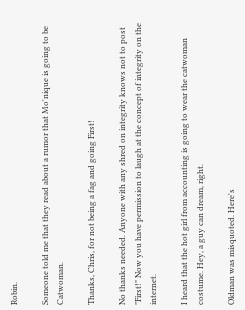Robin.

Someone told me that they read about a rumor that Mo'nique is going to be Catwoman.

Thanks, Chris, for not being a fag and going First!

No thanks needed. Anyone with any shred on integrity knows not to post "First!" Now you have permission to laugh at the concept of integrity on the internet.

I heard that the hot girl from accounting is going to wear the catwoman costume. Hey, a guy can dream, right.

Oldman was misquoted. Here's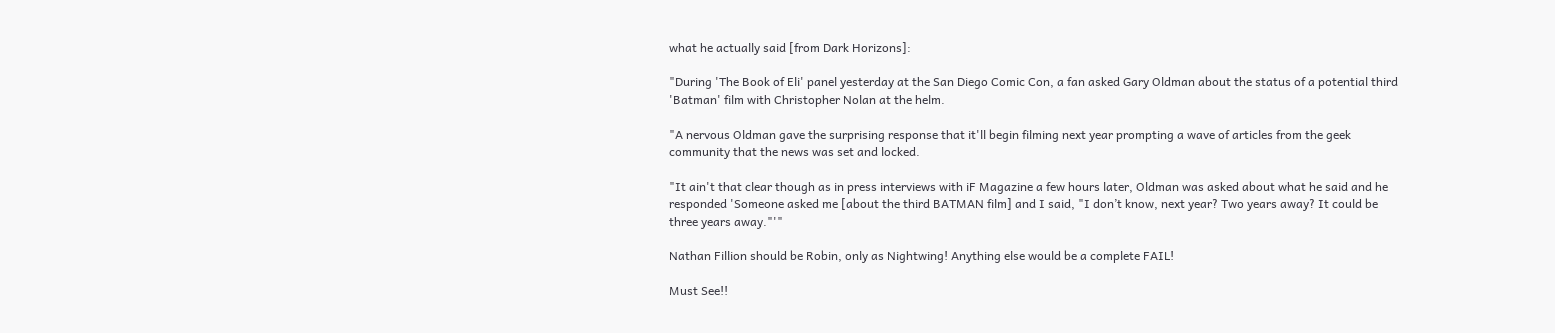what he actually said [from Dark Horizons]:

"During 'The Book of Eli' panel yesterday at the San Diego Comic Con, a fan asked Gary Oldman about the status of a potential third 'Batman' film with Christopher Nolan at the helm.

"A nervous Oldman gave the surprising response that it'll begin filming next year prompting a wave of articles from the geek community that the news was set and locked.

"It ain't that clear though as in press interviews with iF Magazine a few hours later, Oldman was asked about what he said and he responded 'Someone asked me [about the third BATMAN film] and I said, "I don’t know, next year? Two years away? It could be three years away."'"

Nathan Fillion should be Robin, only as Nightwing! Anything else would be a complete FAIL!

Must See!!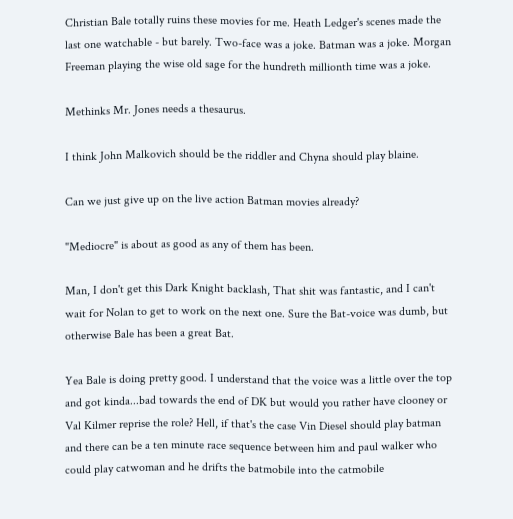Christian Bale totally ruins these movies for me. Heath Ledger's scenes made the last one watchable - but barely. Two-face was a joke. Batman was a joke. Morgan Freeman playing the wise old sage for the hundreth millionth time was a joke.

Methinks Mr. Jones needs a thesaurus.

I think John Malkovich should be the riddler and Chyna should play blaine.

Can we just give up on the live action Batman movies already?

"Mediocre" is about as good as any of them has been.

Man, I don't get this Dark Knight backlash, That shit was fantastic, and I can't wait for Nolan to get to work on the next one. Sure the Bat-voice was dumb, but otherwise Bale has been a great Bat.

Yea Bale is doing pretty good. I understand that the voice was a little over the top and got kinda...bad towards the end of DK but would you rather have clooney or Val Kilmer reprise the role? Hell, if that's the case Vin Diesel should play batman and there can be a ten minute race sequence between him and paul walker who could play catwoman and he drifts the batmobile into the catmobile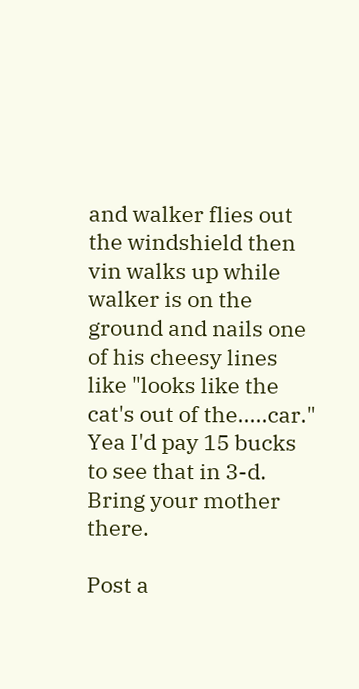and walker flies out the windshield then vin walks up while walker is on the ground and nails one of his cheesy lines like "looks like the cat's out of the.....car." Yea I'd pay 15 bucks to see that in 3-d. Bring your mother there.

Post a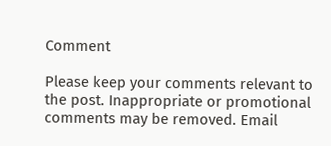Comment

Please keep your comments relevant to the post. Inappropriate or promotional comments may be removed. Email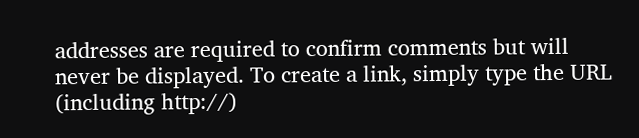addresses are required to confirm comments but will never be displayed. To create a link, simply type the URL (including http://)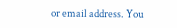or email address. You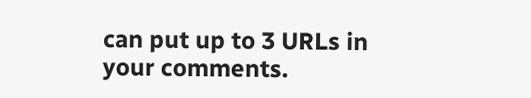can put up to 3 URLs in your comments.